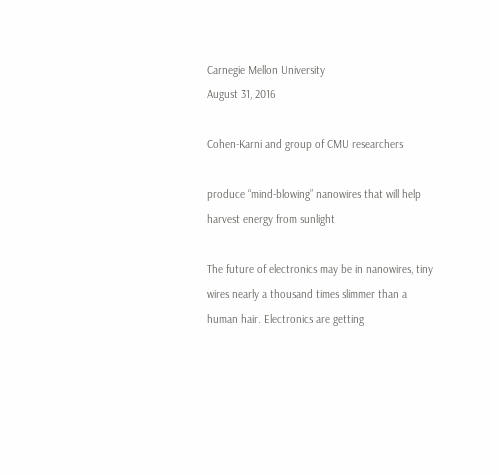Carnegie Mellon University
August 31, 2016

Cohen-Karni and group of CMU researchers

produce “mind-blowing” nanowires that will help harvest energy from sunlight

The future of electronics may be in nanowires, tiny wires nearly a thousand times slimmer than a human hair. Electronics are getting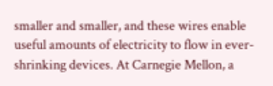smaller and smaller, and these wires enable useful amounts of electricity to flow in ever-shrinking devices. At Carnegie Mellon, a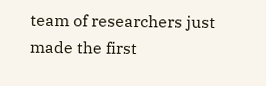team of researchers just made the first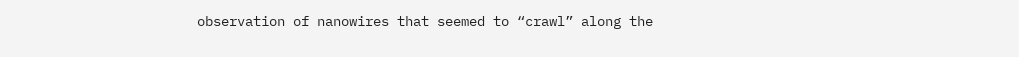observation of nanowires that seemed to “crawl” along the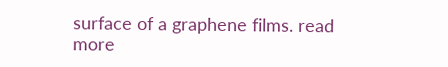surface of a graphene films. read more